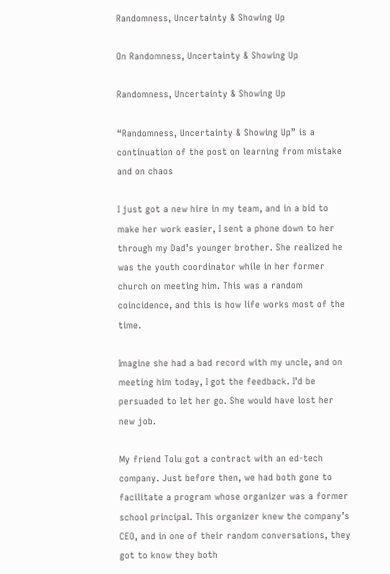Randomness, Uncertainty & Showing Up

On Randomness, Uncertainty & Showing Up

Randomness, Uncertainty & Showing Up

“Randomness, Uncertainty & Showing Up” is a continuation of the post on learning from mistake and on chaos

I just got a new hire in my team, and in a bid to make her work easier, I sent a phone down to her through my Dad’s younger brother. She realized he was the youth coordinator while in her former church on meeting him. This was a random coincidence, and this is how life works most of the time.

Imagine she had a bad record with my uncle, and on meeting him today, I got the feedback. I’d be persuaded to let her go. She would have lost her new job.

My friend Tolu got a contract with an ed-tech company. Just before then, we had both gone to facilitate a program whose organizer was a former school principal. This organizer knew the company’s CEO, and in one of their random conversations, they got to know they both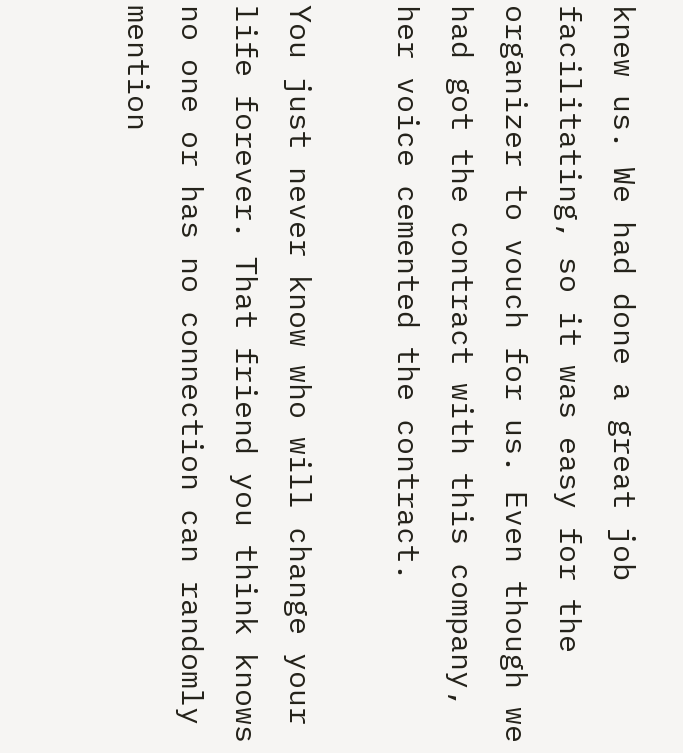knew us. We had done a great job facilitating, so it was easy for the organizer to vouch for us. Even though we had got the contract with this company, her voice cemented the contract.

You just never know who will change your life forever. That friend you think knows no one or has no connection can randomly mention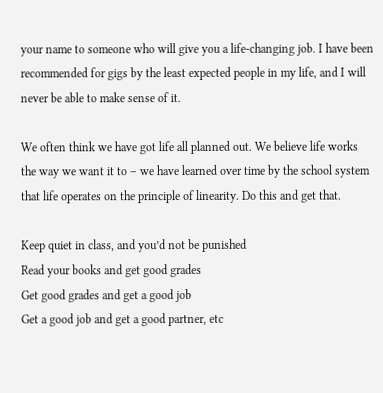your name to someone who will give you a life-changing job. I have been recommended for gigs by the least expected people in my life, and I will never be able to make sense of it.

We often think we have got life all planned out. We believe life works the way we want it to – we have learned over time by the school system that life operates on the principle of linearity. Do this and get that.

Keep quiet in class, and you’d not be punished
Read your books and get good grades
Get good grades and get a good job
Get a good job and get a good partner, etc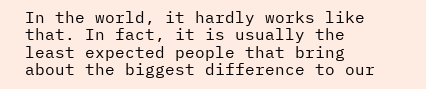In the world, it hardly works like that. In fact, it is usually the least expected people that bring about the biggest difference to our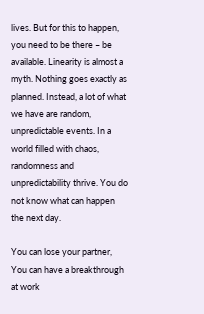lives. But for this to happen, you need to be there – be available. Linearity is almost a myth. Nothing goes exactly as planned. Instead, a lot of what we have are random, unpredictable events. In a world filled with chaos, randomness and unpredictability thrive. You do not know what can happen the next day.

You can lose your partner,
You can have a breakthrough at work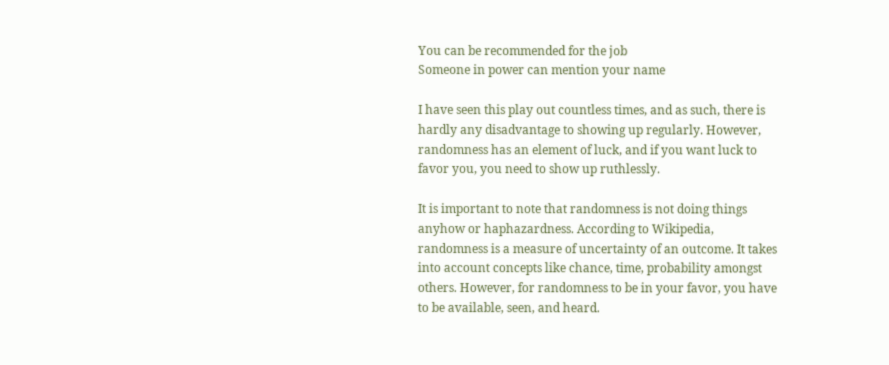You can be recommended for the job
Someone in power can mention your name

I have seen this play out countless times, and as such, there is hardly any disadvantage to showing up regularly. However, randomness has an element of luck, and if you want luck to favor you, you need to show up ruthlessly.

It is important to note that randomness is not doing things anyhow or haphazardness. According to Wikipedia, randomness is a measure of uncertainty of an outcome. It takes into account concepts like chance, time, probability amongst others. However, for randomness to be in your favor, you have to be available, seen, and heard.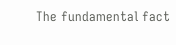The fundamental fact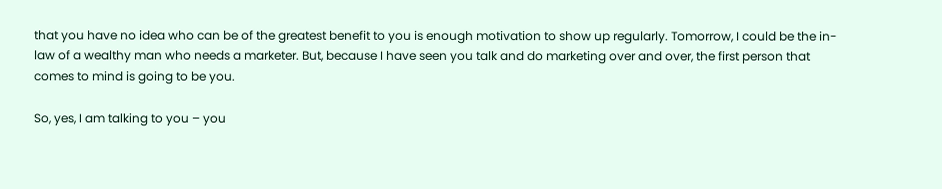that you have no idea who can be of the greatest benefit to you is enough motivation to show up regularly. Tomorrow, I could be the in-law of a wealthy man who needs a marketer. But, because I have seen you talk and do marketing over and over, the first person that comes to mind is going to be you.

So, yes, I am talking to you – you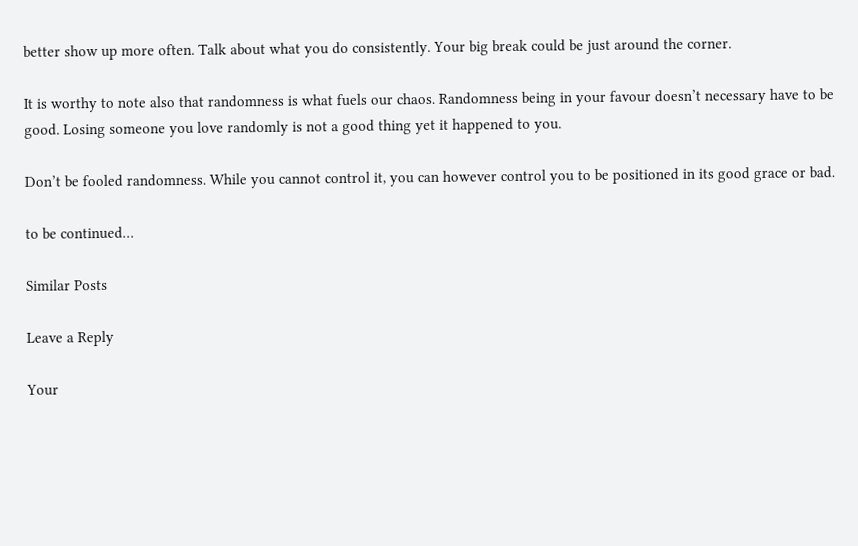better show up more often. Talk about what you do consistently. Your big break could be just around the corner.

It is worthy to note also that randomness is what fuels our chaos. Randomness being in your favour doesn’t necessary have to be good. Losing someone you love randomly is not a good thing yet it happened to you.

Don’t be fooled randomness. While you cannot control it, you can however control you to be positioned in its good grace or bad.

to be continued…

Similar Posts

Leave a Reply

Your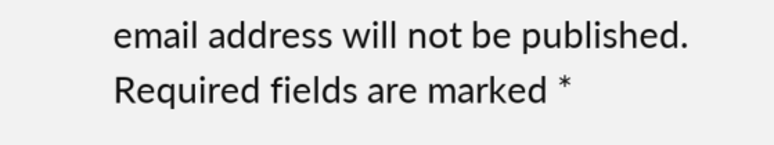email address will not be published. Required fields are marked *